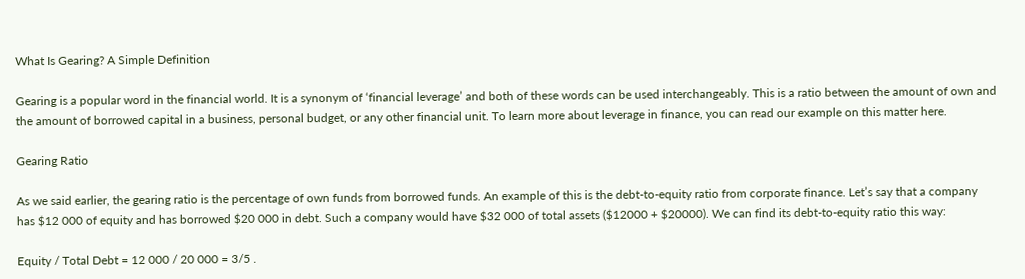What Is Gearing? A Simple Definition

Gearing is a popular word in the financial world. It is a synonym of ‘financial leverage’ and both of these words can be used interchangeably. This is a ratio between the amount of own and the amount of borrowed capital in a business, personal budget, or any other financial unit. To learn more about leverage in finance, you can read our example on this matter here.

Gearing Ratio

As we said earlier, the gearing ratio is the percentage of own funds from borrowed funds. An example of this is the debt-to-equity ratio from corporate finance. Let’s say that a company has $12 000 of equity and has borrowed $20 000 in debt. Such a company would have $32 000 of total assets ($12000 + $20000). We can find its debt-to-equity ratio this way:

Equity / Total Debt = 12 000 / 20 000 = 3/5 .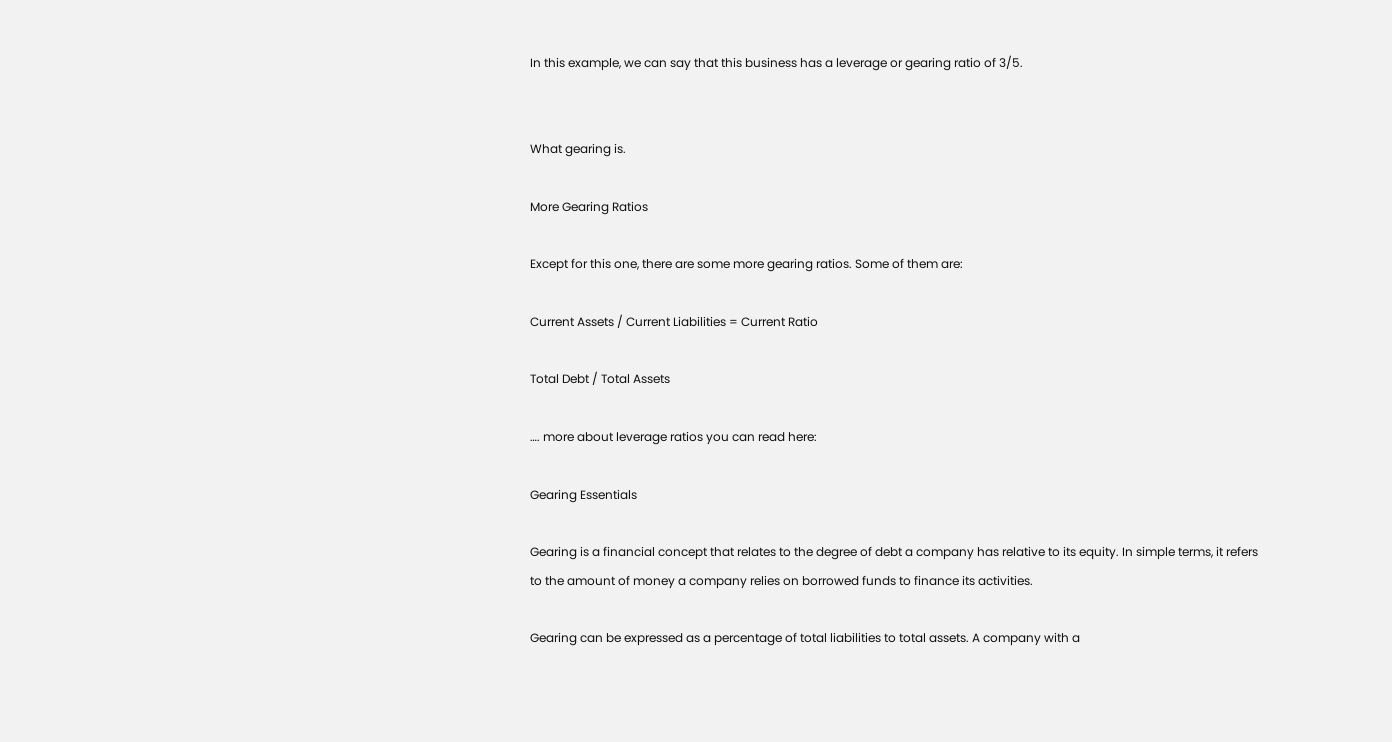In this example, we can say that this business has a leverage or gearing ratio of 3/5.


What gearing is.

More Gearing Ratios

Except for this one, there are some more gearing ratios. Some of them are:

Current Assets / Current Liabilities = Current Ratio

Total Debt / Total Assets

…. more about leverage ratios you can read here:

Gearing Essentials

Gearing is a financial concept that relates to the degree of debt a company has relative to its equity. In simple terms, it refers to the amount of money a company relies on borrowed funds to finance its activities.

Gearing can be expressed as a percentage of total liabilities to total assets. A company with a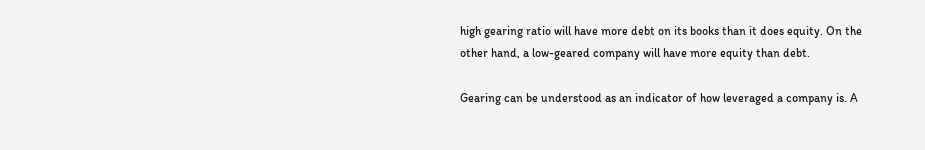high gearing ratio will have more debt on its books than it does equity. On the other hand, a low-geared company will have more equity than debt.

Gearing can be understood as an indicator of how leveraged a company is. A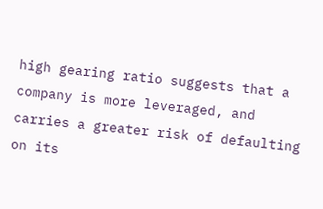high gearing ratio suggests that a company is more leveraged, and carries a greater risk of defaulting on its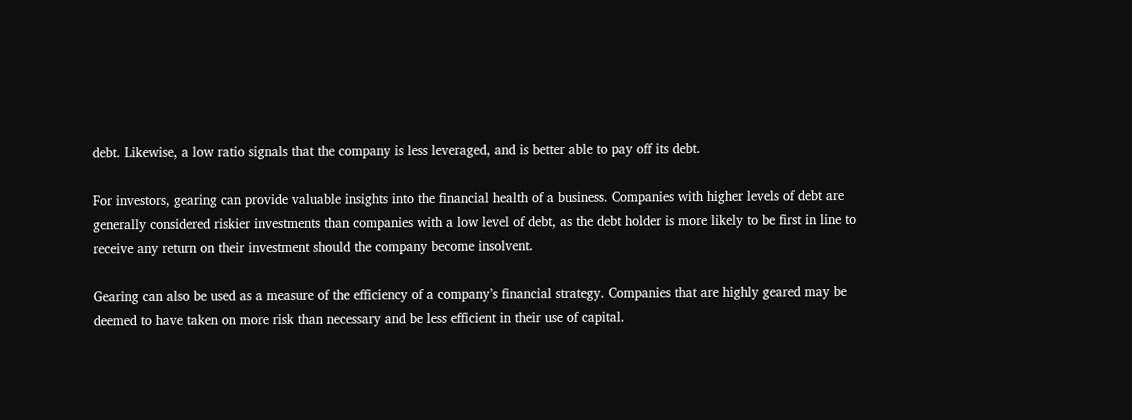debt. Likewise, a low ratio signals that the company is less leveraged, and is better able to pay off its debt.

For investors, gearing can provide valuable insights into the financial health of a business. Companies with higher levels of debt are generally considered riskier investments than companies with a low level of debt, as the debt holder is more likely to be first in line to receive any return on their investment should the company become insolvent.

Gearing can also be used as a measure of the efficiency of a company’s financial strategy. Companies that are highly geared may be deemed to have taken on more risk than necessary and be less efficient in their use of capital.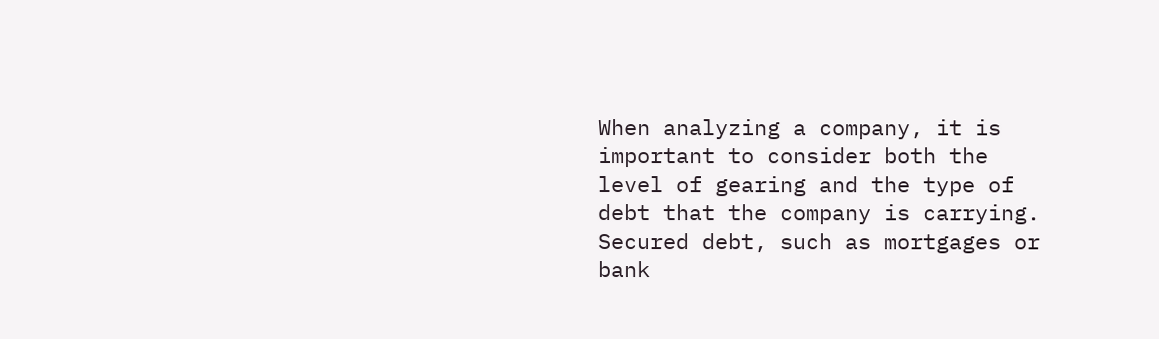When analyzing a company, it is important to consider both the level of gearing and the type of debt that the company is carrying. Secured debt, such as mortgages or bank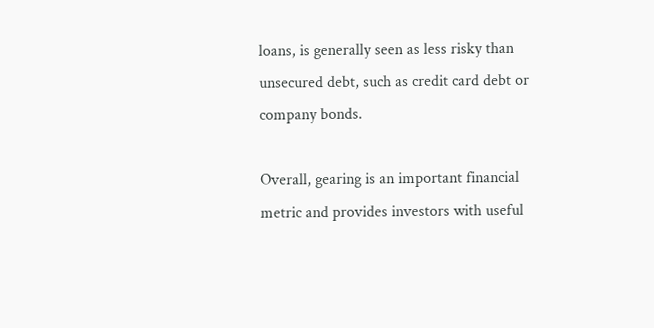loans, is generally seen as less risky than unsecured debt, such as credit card debt or company bonds.

Overall, gearing is an important financial metric and provides investors with useful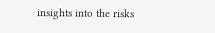insights into the risks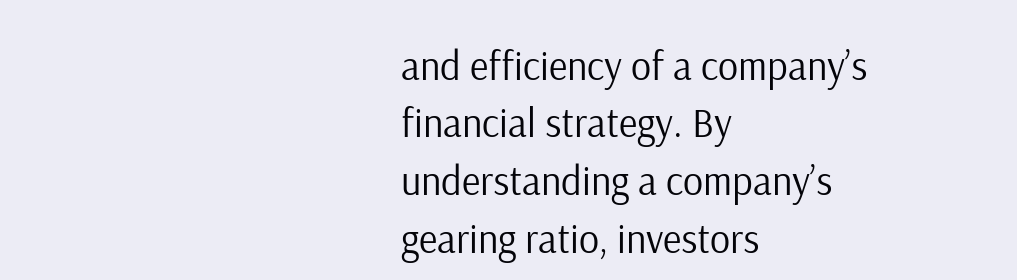and efficiency of a company’s financial strategy. By understanding a company’s gearing ratio, investors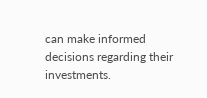can make informed decisions regarding their investments.